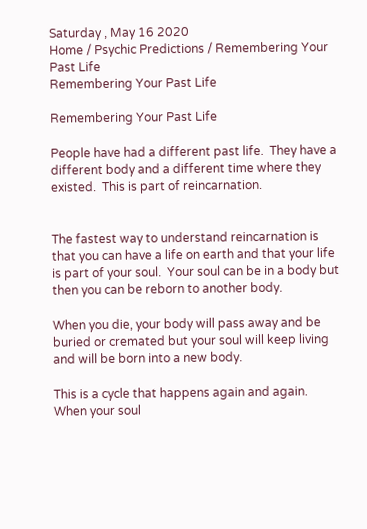Saturday , May 16 2020
Home / Psychic Predictions / Remembering Your Past Life
Remembering Your Past Life

Remembering Your Past Life

People have had a different past life.  They have a different body and a different time where they existed.  This is part of reincarnation.


The fastest way to understand reincarnation is that you can have a life on earth and that your life is part of your soul.  Your soul can be in a body but then you can be reborn to another body.

When you die, your body will pass away and be buried or cremated but your soul will keep living and will be born into a new body.

This is a cycle that happens again and again.  When your soul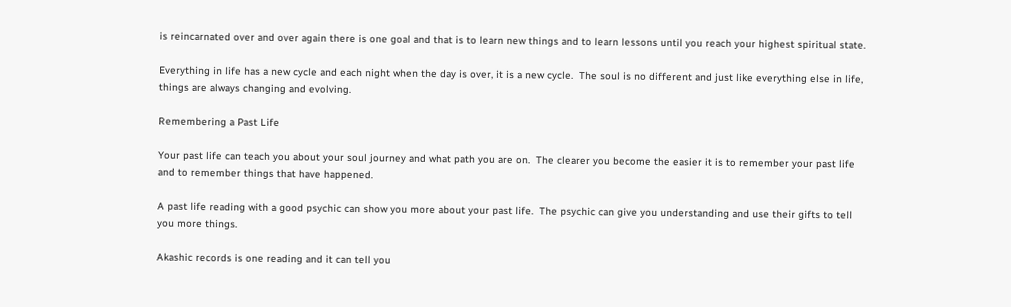is reincarnated over and over again there is one goal and that is to learn new things and to learn lessons until you reach your highest spiritual state.

Everything in life has a new cycle and each night when the day is over, it is a new cycle.  The soul is no different and just like everything else in life, things are always changing and evolving.

Remembering a Past Life

Your past life can teach you about your soul journey and what path you are on.  The clearer you become the easier it is to remember your past life and to remember things that have happened.

A past life reading with a good psychic can show you more about your past life.  The psychic can give you understanding and use their gifts to tell you more things.

Akashic records is one reading and it can tell you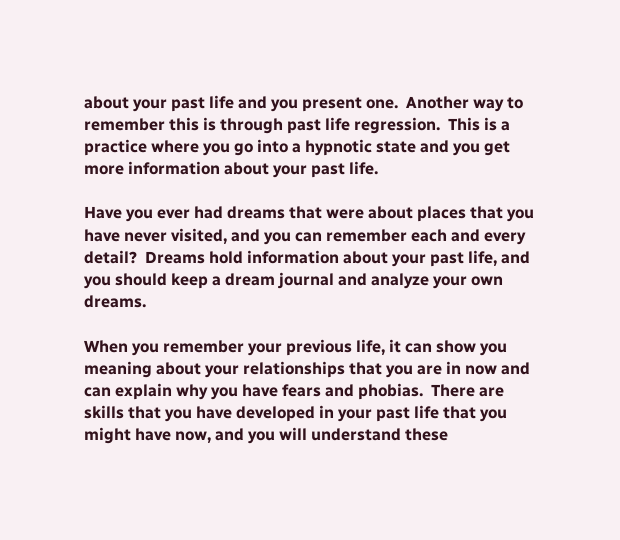about your past life and you present one.  Another way to remember this is through past life regression.  This is a practice where you go into a hypnotic state and you get more information about your past life.

Have you ever had dreams that were about places that you have never visited, and you can remember each and every detail?  Dreams hold information about your past life, and you should keep a dream journal and analyze your own dreams.

When you remember your previous life, it can show you meaning about your relationships that you are in now and can explain why you have fears and phobias.  There are skills that you have developed in your past life that you might have now, and you will understand these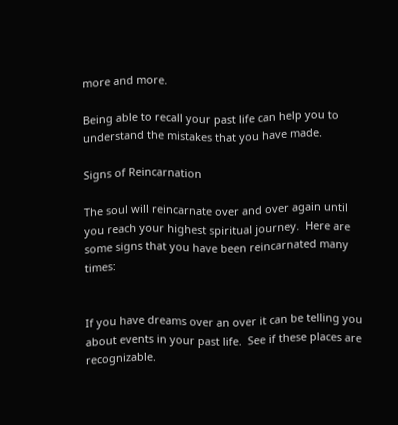more and more.

Being able to recall your past life can help you to understand the mistakes that you have made.

Signs of Reincarnation

The soul will reincarnate over and over again until you reach your highest spiritual journey.  Here are some signs that you have been reincarnated many times:


If you have dreams over an over it can be telling you about events in your past life.  See if these places are recognizable.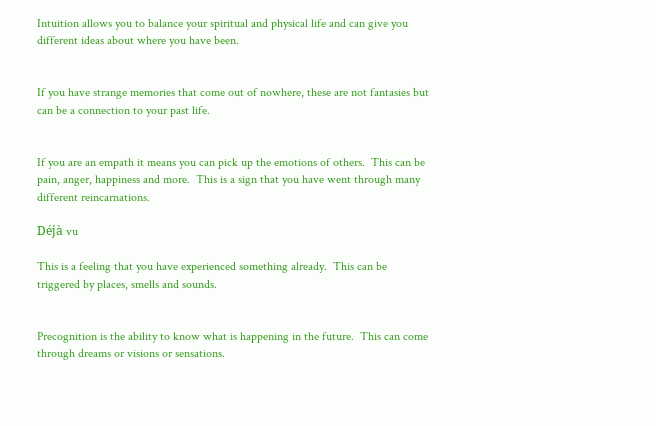Intuition allows you to balance your spiritual and physical life and can give you different ideas about where you have been.


If you have strange memories that come out of nowhere, these are not fantasies but can be a connection to your past life.


If you are an empath it means you can pick up the emotions of others.  This can be pain, anger, happiness and more.  This is a sign that you have went through many different reincarnations.

Déjà vu

This is a feeling that you have experienced something already.  This can be triggered by places, smells and sounds.


Precognition is the ability to know what is happening in the future.  This can come through dreams or visions or sensations.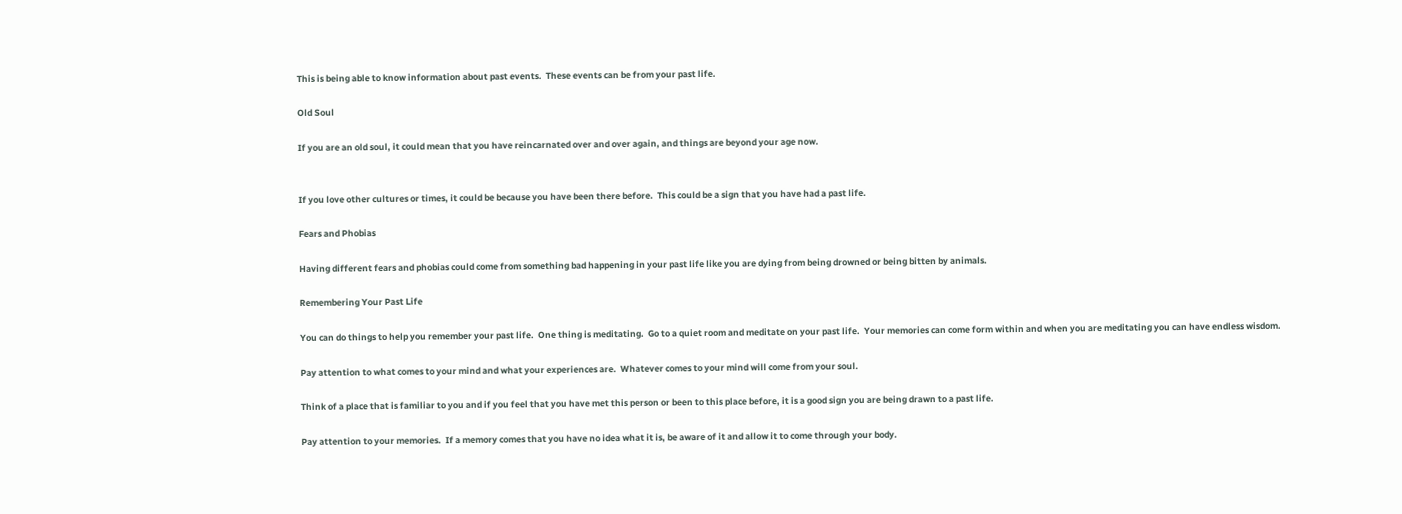This is being able to know information about past events.  These events can be from your past life.

Old Soul

If you are an old soul, it could mean that you have reincarnated over and over again, and things are beyond your age now.


If you love other cultures or times, it could be because you have been there before.  This could be a sign that you have had a past life.

Fears and Phobias

Having different fears and phobias could come from something bad happening in your past life like you are dying from being drowned or being bitten by animals.

Remembering Your Past Life

You can do things to help you remember your past life.  One thing is meditating.  Go to a quiet room and meditate on your past life.  Your memories can come form within and when you are meditating you can have endless wisdom.

Pay attention to what comes to your mind and what your experiences are.  Whatever comes to your mind will come from your soul.

Think of a place that is familiar to you and if you feel that you have met this person or been to this place before, it is a good sign you are being drawn to a past life.

Pay attention to your memories.  If a memory comes that you have no idea what it is, be aware of it and allow it to come through your body.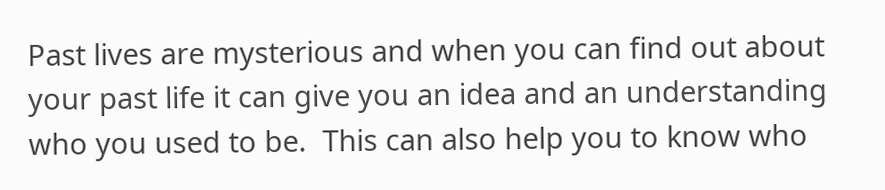Past lives are mysterious and when you can find out about your past life it can give you an idea and an understanding who you used to be.  This can also help you to know who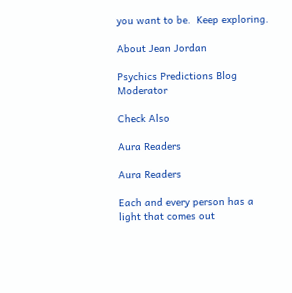you want to be.  Keep exploring.

About Jean Jordan

Psychics Predictions Blog Moderator

Check Also

Aura Readers

Aura Readers

Each and every person has a light that comes out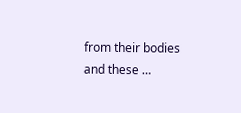from their bodies and these …